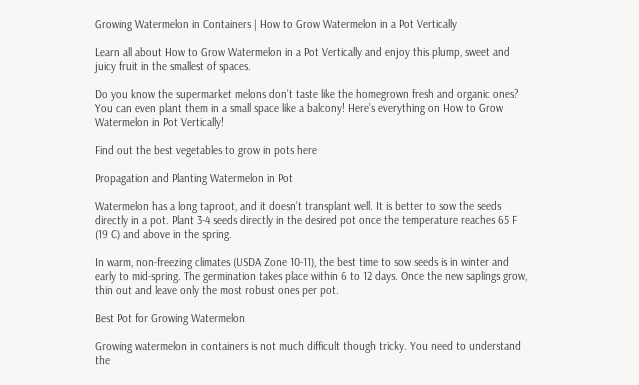Growing Watermelon in Containers | How to Grow Watermelon in a Pot Vertically

Learn all about How to Grow Watermelon in a Pot Vertically and enjoy this plump, sweet and juicy fruit in the smallest of spaces.

Do you know the supermarket melons don’t taste like the homegrown fresh and organic ones? You can even plant them in a small space like a balcony! Here’s everything on How to Grow Watermelon in Pot Vertically!

Find out the best vegetables to grow in pots here

Propagation and Planting Watermelon in Pot

Watermelon has a long taproot, and it doesn’t transplant well. It is better to sow the seeds directly in a pot. Plant 3-4 seeds directly in the desired pot once the temperature reaches 65 F (19 C) and above in the spring.

In warm, non-freezing climates (USDA Zone 10-11), the best time to sow seeds is in winter and early to mid-spring. The germination takes place within 6 to 12 days. Once the new saplings grow, thin out and leave only the most robust ones per pot.

Best Pot for Growing Watermelon

Growing watermelon in containers is not much difficult though tricky. You need to understand the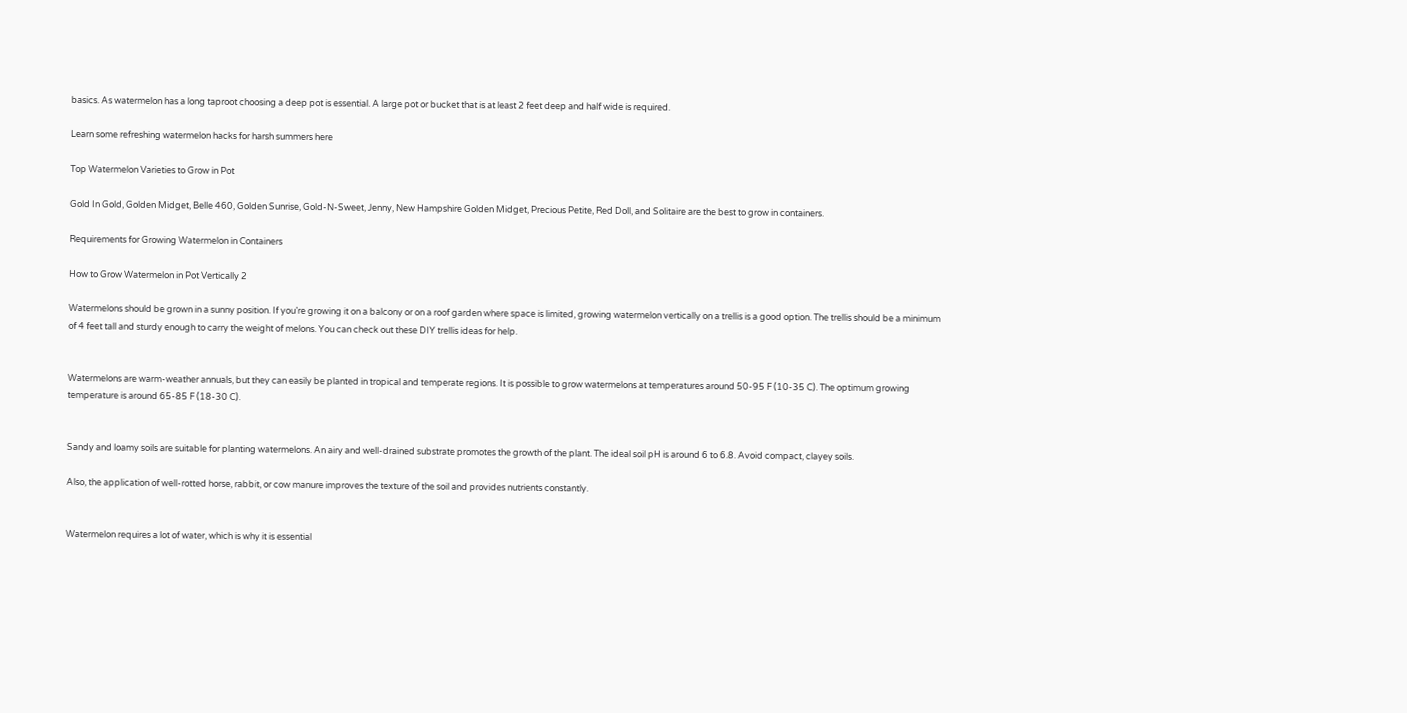basics. As watermelon has a long taproot choosing a deep pot is essential. A large pot or bucket that is at least 2 feet deep and half wide is required.

Learn some refreshing watermelon hacks for harsh summers here

Top Watermelon Varieties to Grow in Pot

Gold In Gold, Golden Midget, Belle 460, Golden Sunrise, Gold-N-Sweet, Jenny, New Hampshire Golden Midget, Precious Petite, Red Doll, and Solitaire are the best to grow in containers.

Requirements for Growing Watermelon in Containers

How to Grow Watermelon in Pot Vertically 2

Watermelons should be grown in a sunny position. If you’re growing it on a balcony or on a roof garden where space is limited, growing watermelon vertically on a trellis is a good option. The trellis should be a minimum of 4 feet tall and sturdy enough to carry the weight of melons. You can check out these DIY trellis ideas for help.


Watermelons are warm-weather annuals, but they can easily be planted in tropical and temperate regions. It is possible to grow watermelons at temperatures around 50-95 F (10-35 C). The optimum growing temperature is around 65-85 F (18-30 C).


Sandy and loamy soils are suitable for planting watermelons. An airy and well-drained substrate promotes the growth of the plant. The ideal soil pH is around 6 to 6.8. Avoid compact, clayey soils.

Also, the application of well-rotted horse, rabbit, or cow manure improves the texture of the soil and provides nutrients constantly.


Watermelon requires a lot of water, which is why it is essential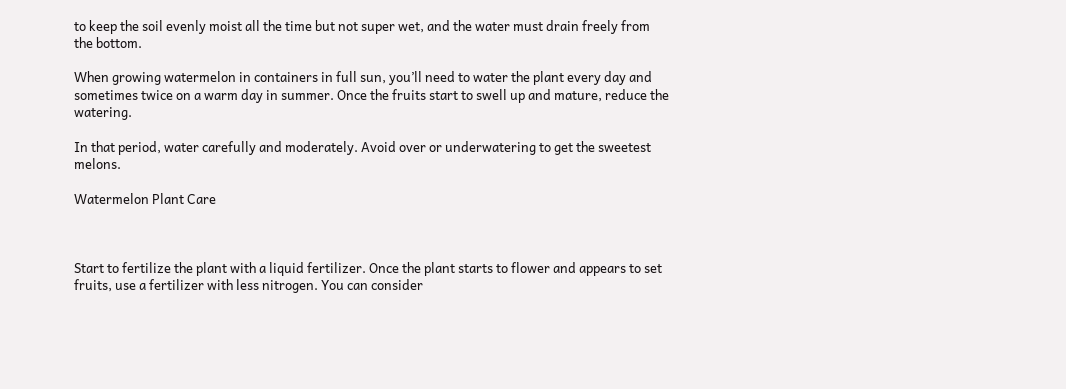to keep the soil evenly moist all the time but not super wet, and the water must drain freely from the bottom.

When growing watermelon in containers in full sun, you’ll need to water the plant every day and sometimes twice on a warm day in summer. Once the fruits start to swell up and mature, reduce the watering.

In that period, water carefully and moderately. Avoid over or underwatering to get the sweetest melons.

Watermelon Plant Care



Start to fertilize the plant with a liquid fertilizer. Once the plant starts to flower and appears to set fruits, use a fertilizer with less nitrogen. You can consider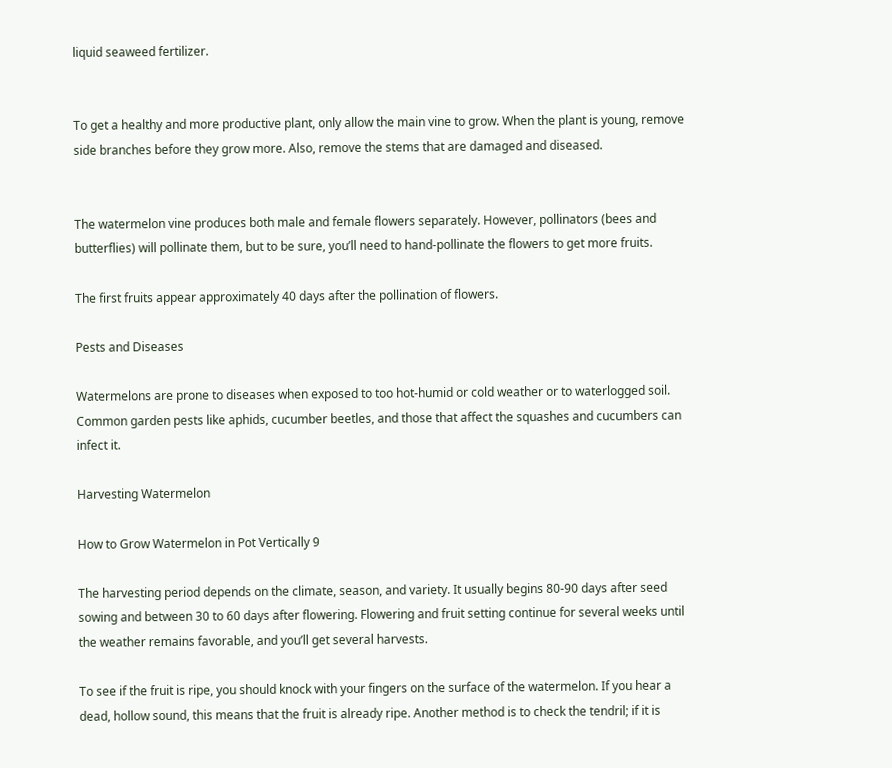liquid seaweed fertilizer.


To get a healthy and more productive plant, only allow the main vine to grow. When the plant is young, remove side branches before they grow more. Also, remove the stems that are damaged and diseased.


The watermelon vine produces both male and female flowers separately. However, pollinators (bees and butterflies) will pollinate them, but to be sure, you’ll need to hand-pollinate the flowers to get more fruits.

The first fruits appear approximately 40 days after the pollination of flowers.

Pests and Diseases

Watermelons are prone to diseases when exposed to too hot-humid or cold weather or to waterlogged soil. Common garden pests like aphids, cucumber beetles, and those that affect the squashes and cucumbers can infect it.

Harvesting Watermelon

How to Grow Watermelon in Pot Vertically 9

The harvesting period depends on the climate, season, and variety. It usually begins 80-90 days after seed sowing and between 30 to 60 days after flowering. Flowering and fruit setting continue for several weeks until the weather remains favorable, and you’ll get several harvests.

To see if the fruit is ripe, you should knock with your fingers on the surface of the watermelon. If you hear a dead, hollow sound, this means that the fruit is already ripe. Another method is to check the tendril; if it is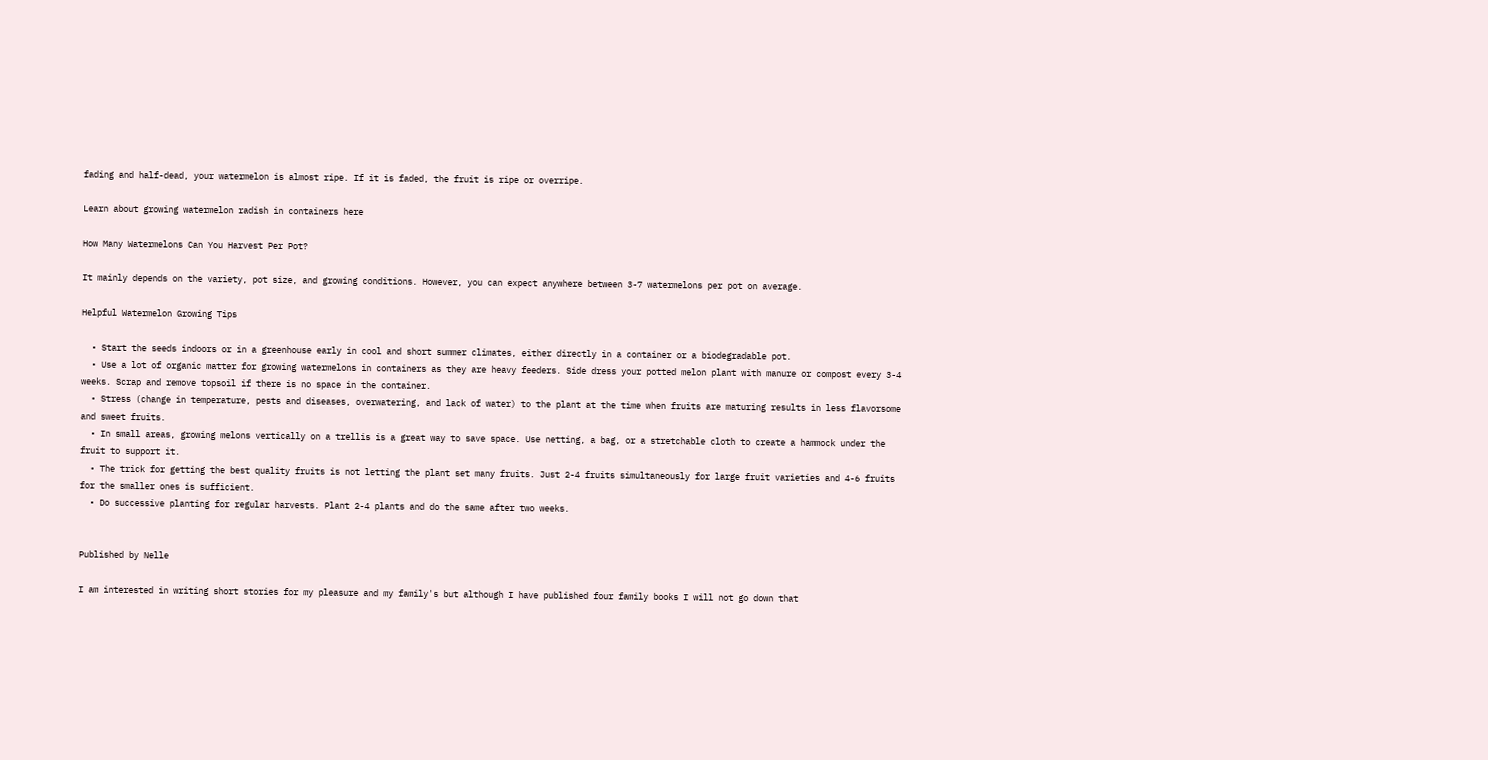fading and half-dead, your watermelon is almost ripe. If it is faded, the fruit is ripe or overripe.

Learn about growing watermelon radish in containers here

How Many Watermelons Can You Harvest Per Pot?

It mainly depends on the variety, pot size, and growing conditions. However, you can expect anywhere between 3-7 watermelons per pot on average.

Helpful Watermelon Growing Tips

  • Start the seeds indoors or in a greenhouse early in cool and short summer climates, either directly in a container or a biodegradable pot.
  • Use a lot of organic matter for growing watermelons in containers as they are heavy feeders. Side dress your potted melon plant with manure or compost every 3-4 weeks. Scrap and remove topsoil if there is no space in the container.
  • Stress (change in temperature, pests and diseases, overwatering, and lack of water) to the plant at the time when fruits are maturing results in less flavorsome and sweet fruits.
  • In small areas, growing melons vertically on a trellis is a great way to save space. Use netting, a bag, or a stretchable cloth to create a hammock under the fruit to support it.
  • The trick for getting the best quality fruits is not letting the plant set many fruits. Just 2-4 fruits simultaneously for large fruit varieties and 4-6 fruits for the smaller ones is sufficient.
  • Do successive planting for regular harvests. Plant 2-4 plants and do the same after two weeks.


Published by Nelle

I am interested in writing short stories for my pleasure and my family's but although I have published four family books I will not go down that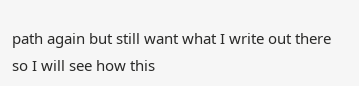path again but still want what I write out there so I will see how this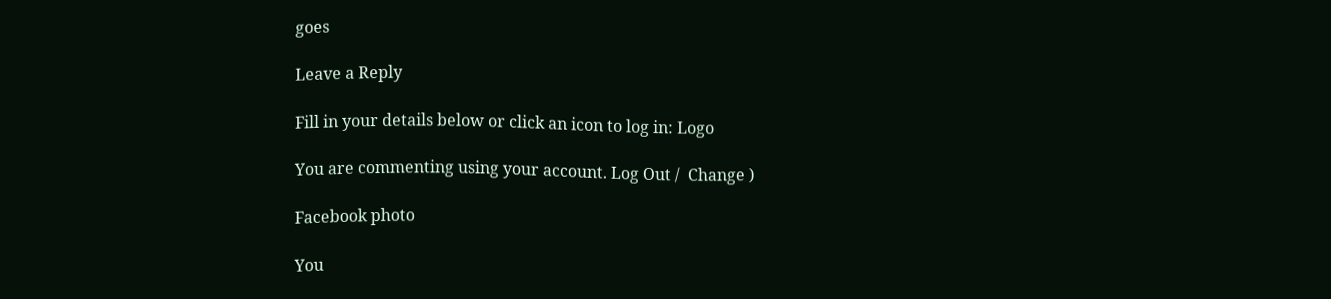goes

Leave a Reply

Fill in your details below or click an icon to log in: Logo

You are commenting using your account. Log Out /  Change )

Facebook photo

You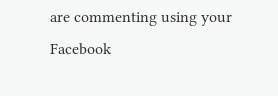are commenting using your Facebook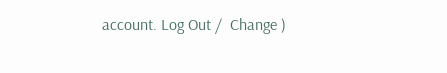account. Log Out /  Change )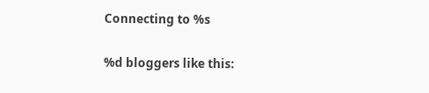Connecting to %s

%d bloggers like this: